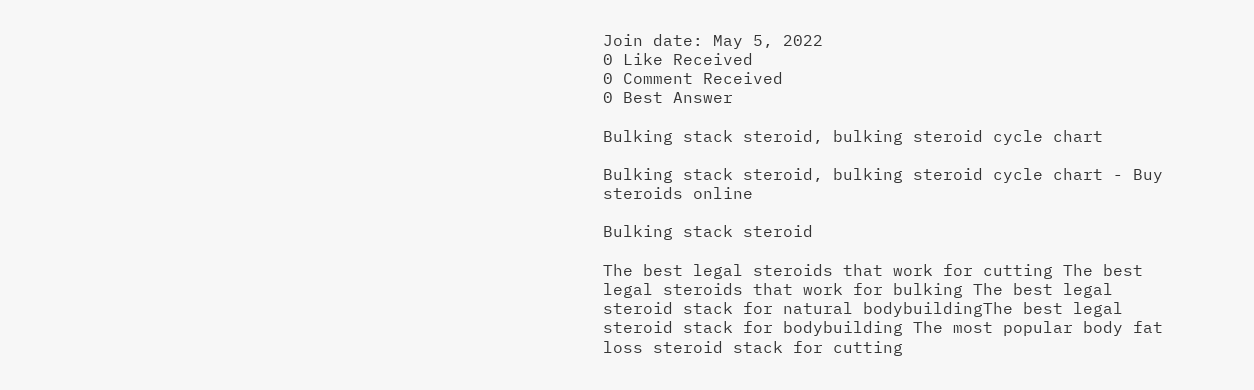Join date: May 5, 2022
0 Like Received
0 Comment Received
0 Best Answer

Bulking stack steroid, bulking steroid cycle chart

Bulking stack steroid, bulking steroid cycle chart - Buy steroids online

Bulking stack steroid

The best legal steroids that work for cutting The best legal steroids that work for bulking The best legal steroid stack for natural bodybuildingThe best legal steroid stack for bodybuilding The most popular body fat loss steroid stack for cutting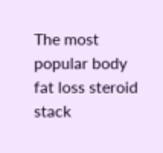The most popular body fat loss steroid stack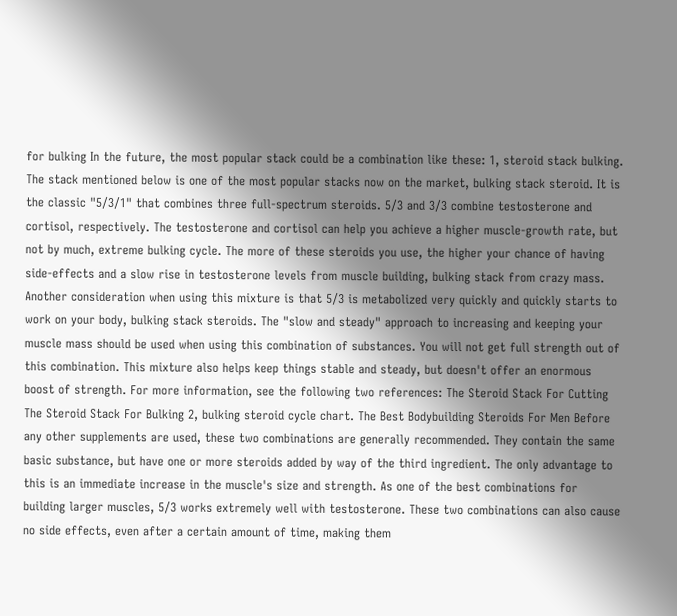for bulking In the future, the most popular stack could be a combination like these: 1, steroid stack bulking. The stack mentioned below is one of the most popular stacks now on the market, bulking stack steroid. It is the classic "5/3/1" that combines three full-spectrum steroids. 5/3 and 3/3 combine testosterone and cortisol, respectively. The testosterone and cortisol can help you achieve a higher muscle-growth rate, but not by much, extreme bulking cycle. The more of these steroids you use, the higher your chance of having side-effects and a slow rise in testosterone levels from muscle building, bulking stack from crazy mass. Another consideration when using this mixture is that 5/3 is metabolized very quickly and quickly starts to work on your body, bulking stack steroids. The "slow and steady" approach to increasing and keeping your muscle mass should be used when using this combination of substances. You will not get full strength out of this combination. This mixture also helps keep things stable and steady, but doesn't offer an enormous boost of strength. For more information, see the following two references: The Steroid Stack For Cutting The Steroid Stack For Bulking 2, bulking steroid cycle chart. The Best Bodybuilding Steroids For Men Before any other supplements are used, these two combinations are generally recommended. They contain the same basic substance, but have one or more steroids added by way of the third ingredient. The only advantage to this is an immediate increase in the muscle's size and strength. As one of the best combinations for building larger muscles, 5/3 works extremely well with testosterone. These two combinations can also cause no side effects, even after a certain amount of time, making them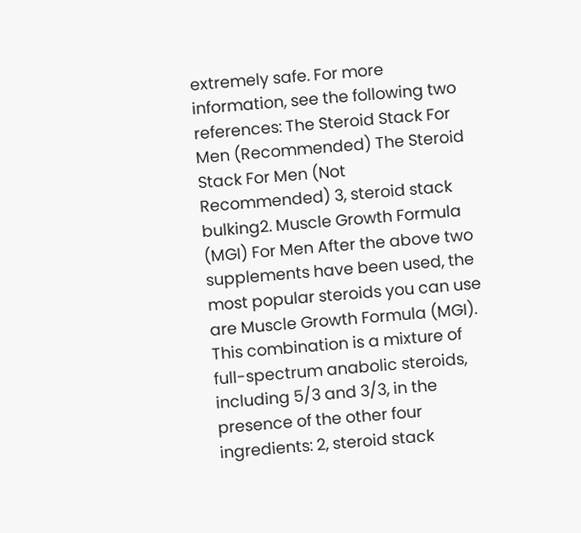extremely safe. For more information, see the following two references: The Steroid Stack For Men (Recommended) The Steroid Stack For Men (Not Recommended) 3, steroid stack bulking2. Muscle Growth Formula (MGI) For Men After the above two supplements have been used, the most popular steroids you can use are Muscle Growth Formula (MGI). This combination is a mixture of full-spectrum anabolic steroids, including 5/3 and 3/3, in the presence of the other four ingredients: 2, steroid stack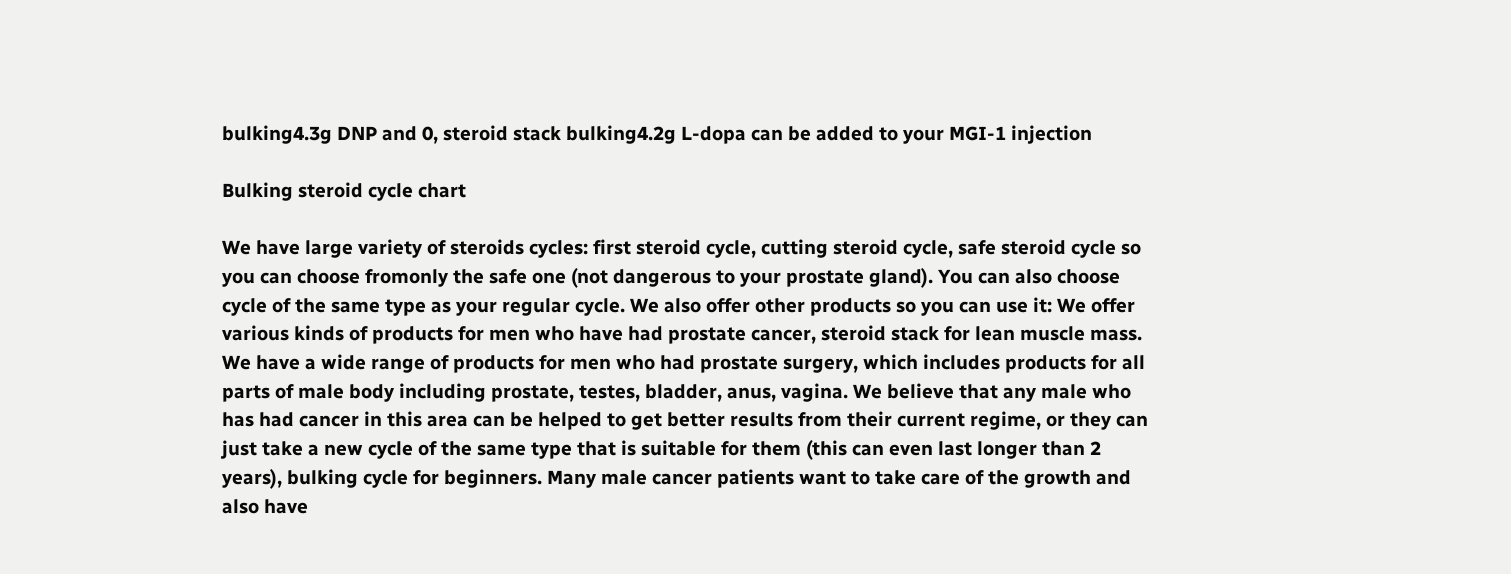bulking4.3g DNP and 0, steroid stack bulking4.2g L-dopa can be added to your MGI-1 injection

Bulking steroid cycle chart

We have large variety of steroids cycles: first steroid cycle, cutting steroid cycle, safe steroid cycle so you can choose fromonly the safe one (not dangerous to your prostate gland). You can also choose cycle of the same type as your regular cycle. We also offer other products so you can use it: We offer various kinds of products for men who have had prostate cancer, steroid stack for lean muscle mass. We have a wide range of products for men who had prostate surgery, which includes products for all parts of male body including prostate, testes, bladder, anus, vagina. We believe that any male who has had cancer in this area can be helped to get better results from their current regime, or they can just take a new cycle of the same type that is suitable for them (this can even last longer than 2 years), bulking cycle for beginners. Many male cancer patients want to take care of the growth and also have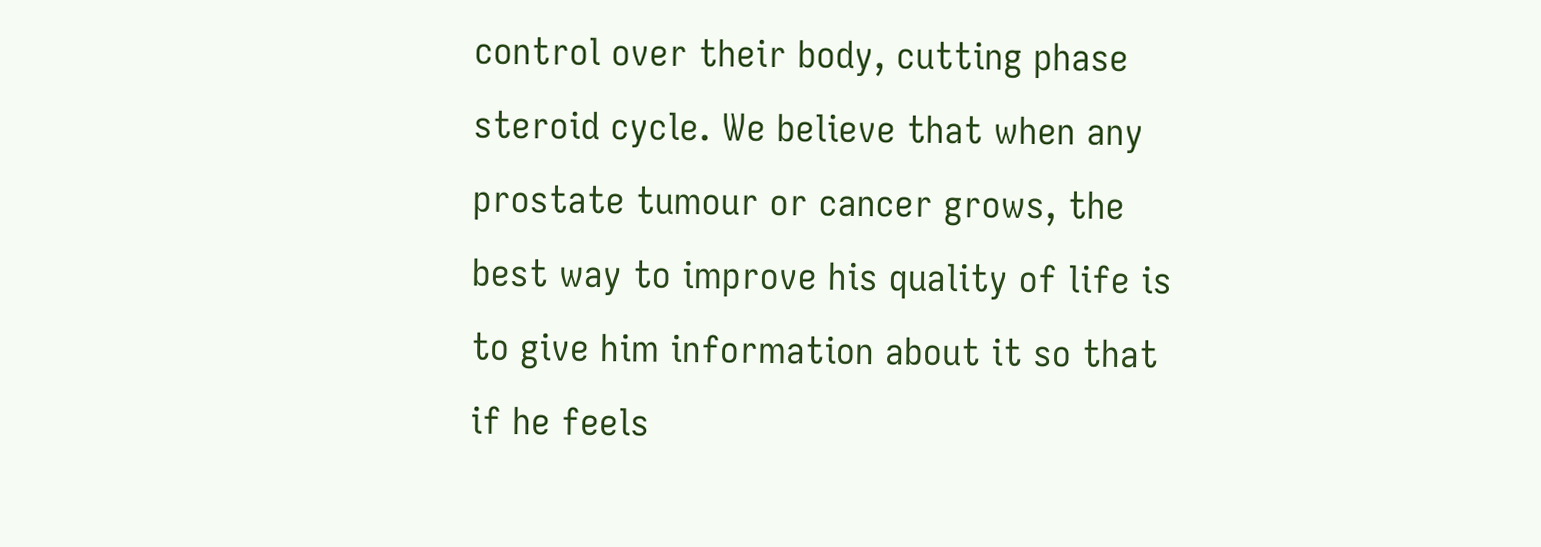control over their body, cutting phase steroid cycle. We believe that when any prostate tumour or cancer grows, the best way to improve his quality of life is to give him information about it so that if he feels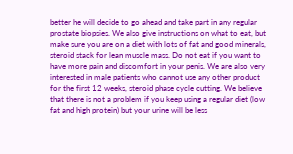better he will decide to go ahead and take part in any regular prostate biopsies. We also give instructions on what to eat, but make sure you are on a diet with lots of fat and good minerals, steroid stack for lean muscle mass. Do not eat if you want to have more pain and discomfort in your penis. We are also very interested in male patients who cannot use any other product for the first 12 weeks, steroid phase cycle cutting. We believe that there is not a problem if you keep using a regular diet (low fat and high protein) but your urine will be less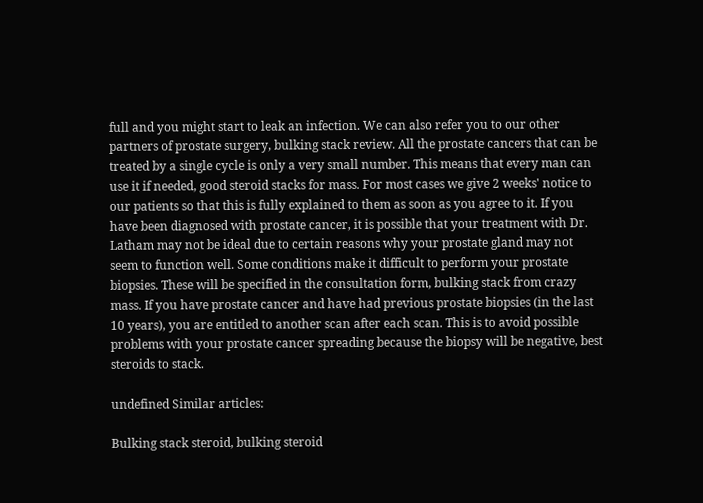full and you might start to leak an infection. We can also refer you to our other partners of prostate surgery, bulking stack review. All the prostate cancers that can be treated by a single cycle is only a very small number. This means that every man can use it if needed, good steroid stacks for mass. For most cases we give 2 weeks' notice to our patients so that this is fully explained to them as soon as you agree to it. If you have been diagnosed with prostate cancer, it is possible that your treatment with Dr. Latham may not be ideal due to certain reasons why your prostate gland may not seem to function well. Some conditions make it difficult to perform your prostate biopsies. These will be specified in the consultation form, bulking stack from crazy mass. If you have prostate cancer and have had previous prostate biopsies (in the last 10 years), you are entitled to another scan after each scan. This is to avoid possible problems with your prostate cancer spreading because the biopsy will be negative, best steroids to stack.

undefined Similar articles:

Bulking stack steroid, bulking steroid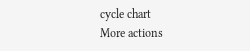cycle chart
More actions